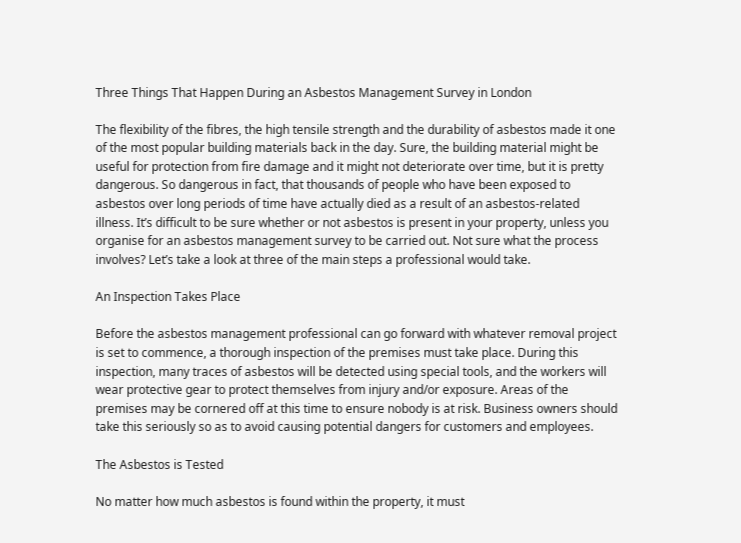Three Things That Happen During an Asbestos Management Survey in London

The flexibility of the fibres, the high tensile strength and the durability of asbestos made it one of the most popular building materials back in the day. Sure, the building material might be useful for protection from fire damage and it might not deteriorate over time, but it is pretty dangerous. So dangerous in fact, that thousands of people who have been exposed to asbestos over long periods of time have actually died as a result of an asbestos-related illness. It’s difficult to be sure whether or not asbestos is present in your property, unless you organise for an asbestos management survey to be carried out. Not sure what the process involves? Let’s take a look at three of the main steps a professional would take.

An Inspection Takes Place

Before the asbestos management professional can go forward with whatever removal project is set to commence, a thorough inspection of the premises must take place. During this inspection, many traces of asbestos will be detected using special tools, and the workers will wear protective gear to protect themselves from injury and/or exposure. Areas of the premises may be cornered off at this time to ensure nobody is at risk. Business owners should take this seriously so as to avoid causing potential dangers for customers and employees.

The Asbestos is Tested

No matter how much asbestos is found within the property, it must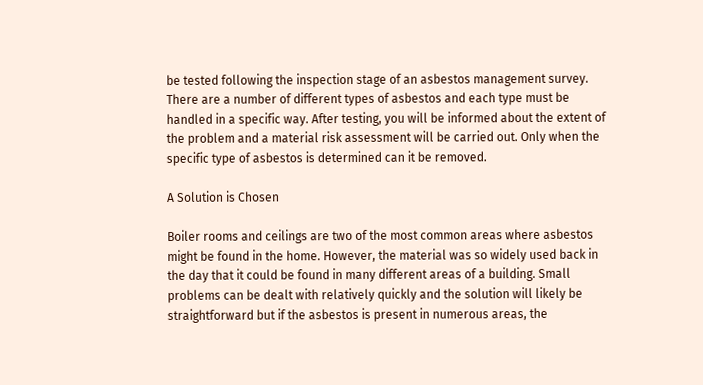be tested following the inspection stage of an asbestos management survey. There are a number of different types of asbestos and each type must be handled in a specific way. After testing, you will be informed about the extent of the problem and a material risk assessment will be carried out. Only when the specific type of asbestos is determined can it be removed.

A Solution is Chosen

Boiler rooms and ceilings are two of the most common areas where asbestos might be found in the home. However, the material was so widely used back in the day that it could be found in many different areas of a building. Small problems can be dealt with relatively quickly and the solution will likely be straightforward but if the asbestos is present in numerous areas, the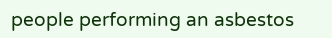people performing an asbestos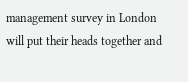management survey in London will put their heads together and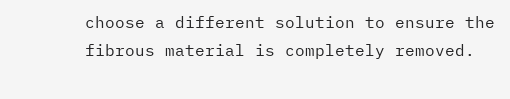choose a different solution to ensure the fibrous material is completely removed.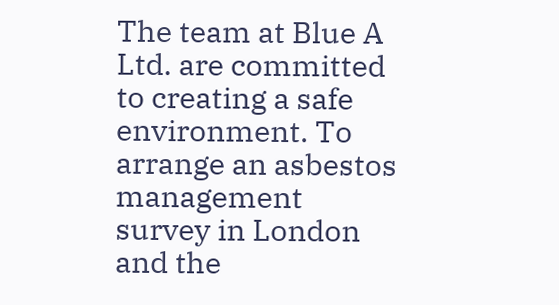The team at Blue A Ltd. are committed to creating a safe environment. To arrange an asbestos management survey in London and the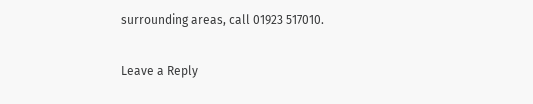surrounding areas, call 01923 517010.

Leave a Reply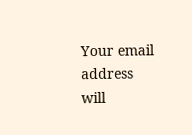Your email address will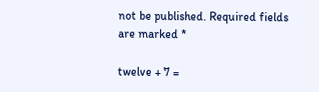not be published. Required fields are marked *

twelve + 7 =